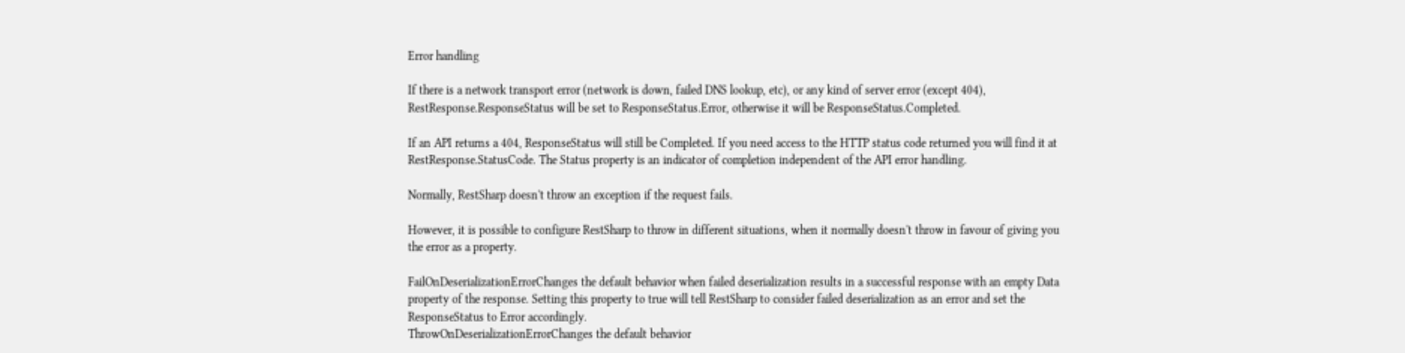Error handling

If there is a network transport error (network is down, failed DNS lookup, etc), or any kind of server error (except 404), RestResponse.ResponseStatus will be set to ResponseStatus.Error, otherwise it will be ResponseStatus.Completed.

If an API returns a 404, ResponseStatus will still be Completed. If you need access to the HTTP status code returned you will find it at RestResponse.StatusCode. The Status property is an indicator of completion independent of the API error handling.

Normally, RestSharp doesn't throw an exception if the request fails.

However, it is possible to configure RestSharp to throw in different situations, when it normally doesn't throw in favour of giving you the error as a property.

FailOnDeserializationErrorChanges the default behavior when failed deserialization results in a successful response with an empty Data property of the response. Setting this property to true will tell RestSharp to consider failed deserialization as an error and set the ResponseStatus to Error accordingly.
ThrowOnDeserializationErrorChanges the default behavior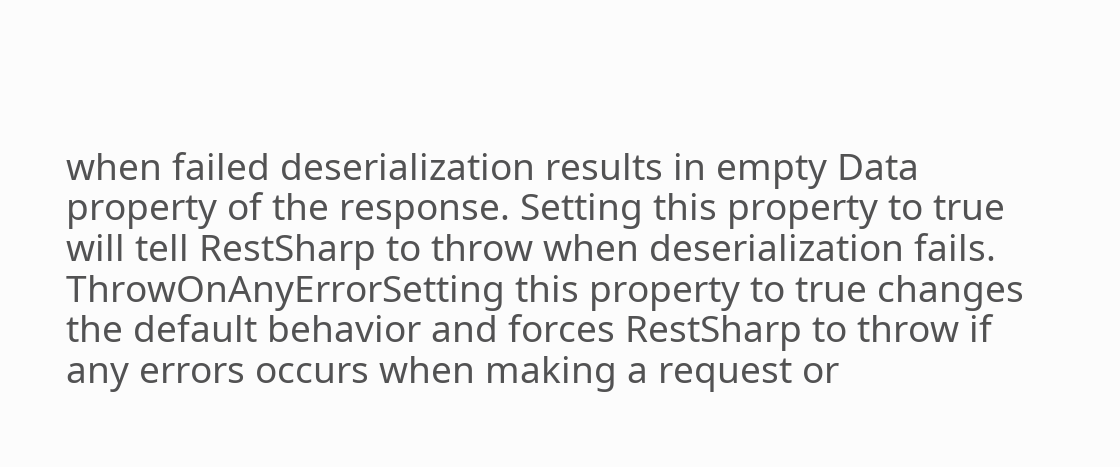when failed deserialization results in empty Data property of the response. Setting this property to true will tell RestSharp to throw when deserialization fails.
ThrowOnAnyErrorSetting this property to true changes the default behavior and forces RestSharp to throw if any errors occurs when making a request or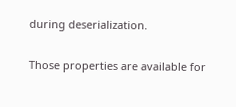during deserialization.

Those properties are available for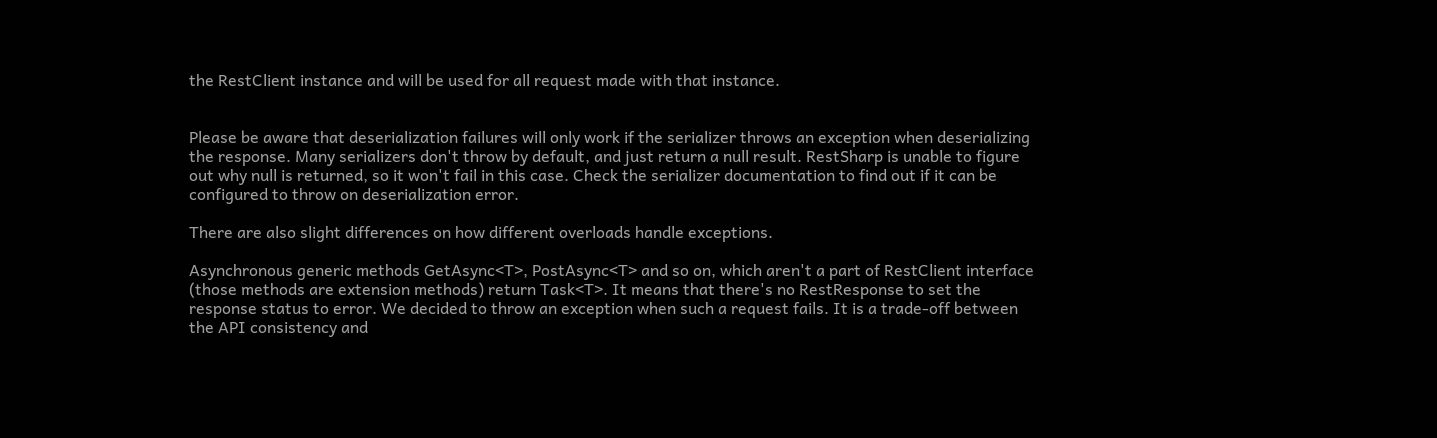the RestClient instance and will be used for all request made with that instance.


Please be aware that deserialization failures will only work if the serializer throws an exception when deserializing the response. Many serializers don't throw by default, and just return a null result. RestSharp is unable to figure out why null is returned, so it won't fail in this case. Check the serializer documentation to find out if it can be configured to throw on deserialization error.

There are also slight differences on how different overloads handle exceptions.

Asynchronous generic methods GetAsync<T>, PostAsync<T> and so on, which aren't a part of RestClient interface (those methods are extension methods) return Task<T>. It means that there's no RestResponse to set the response status to error. We decided to throw an exception when such a request fails. It is a trade-off between the API consistency and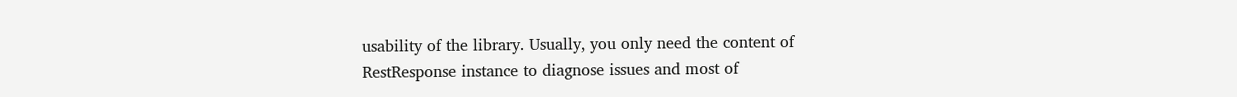usability of the library. Usually, you only need the content of RestResponse instance to diagnose issues and most of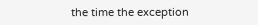the time the exception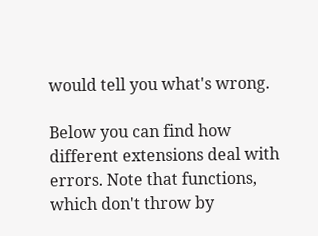would tell you what's wrong.

Below you can find how different extensions deal with errors. Note that functions, which don't throw by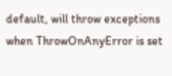default, will throw exceptions when ThrowOnAnyError is set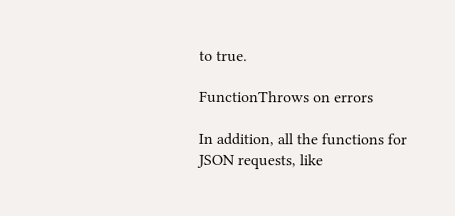to true.

FunctionThrows on errors

In addition, all the functions for JSON requests, like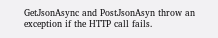GetJsonAsync and PostJsonAsyn throw an exception if the HTTP call fails.